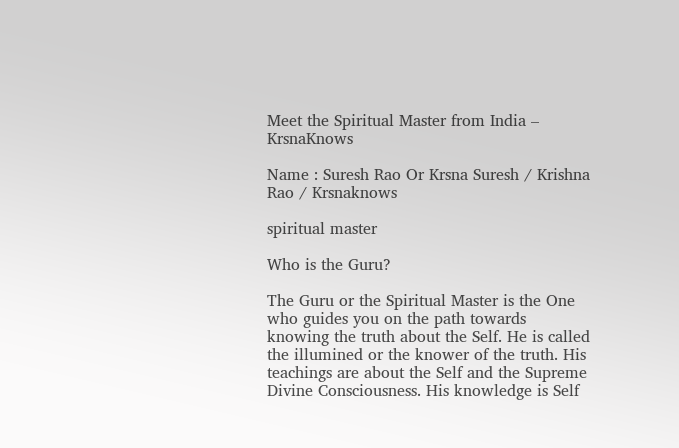Meet the Spiritual Master from India – KrsnaKnows

Name : Suresh Rao Or Krsna Suresh / Krishna Rao / Krsnaknows

spiritual master

Who is the Guru?

The Guru or the Spiritual Master is the One who guides you on the path towards knowing the truth about the Self. He is called the illumined or the knower of the truth. His teachings are about the Self and the Supreme Divine Consciousness. His knowledge is Self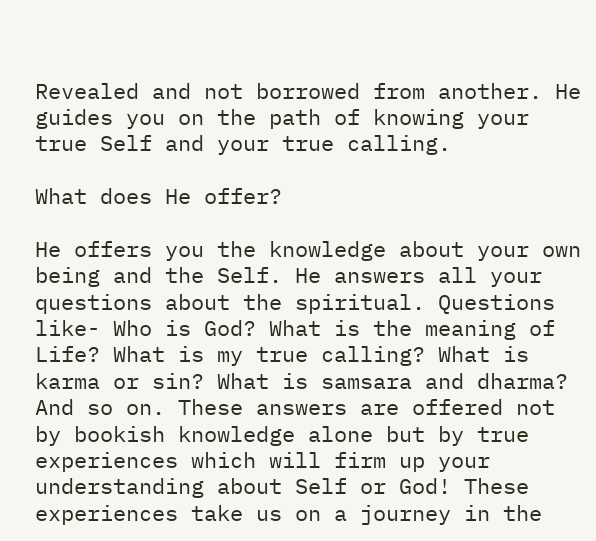Revealed and not borrowed from another. He guides you on the path of knowing your true Self and your true calling.

What does He offer?

He offers you the knowledge about your own being and the Self. He answers all your questions about the spiritual. Questions like- Who is God? What is the meaning of Life? What is my true calling? What is karma or sin? What is samsara and dharma? And so on. These answers are offered not by bookish knowledge alone but by true experiences which will firm up your understanding about Self or God! These experiences take us on a journey in the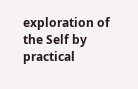exploration of the Self by practical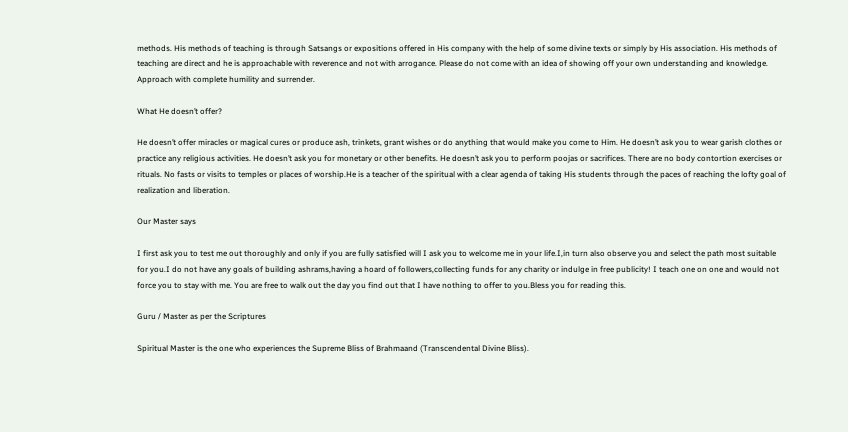methods. His methods of teaching is through Satsangs or expositions offered in His company with the help of some divine texts or simply by His association. His methods of teaching are direct and he is approachable with reverence and not with arrogance. Please do not come with an idea of showing off your own understanding and knowledge. Approach with complete humility and surrender.

What He doesn’t offer?

He doesn’t offer miracles or magical cures or produce ash, trinkets, grant wishes or do anything that would make you come to Him. He doesn’t ask you to wear garish clothes or practice any religious activities. He doesn’t ask you for monetary or other benefits. He doesn’t ask you to perform poojas or sacrifices. There are no body contortion exercises or rituals. No fasts or visits to temples or places of worship.He is a teacher of the spiritual with a clear agenda of taking His students through the paces of reaching the lofty goal of realization and liberation.

Our Master says

I first ask you to test me out thoroughly and only if you are fully satisfied will I ask you to welcome me in your life.I,in turn also observe you and select the path most suitable for you.I do not have any goals of building ashrams,having a hoard of followers,collecting funds for any charity or indulge in free publicity! I teach one on one and would not force you to stay with me. You are free to walk out the day you find out that I have nothing to offer to you.Bless you for reading this.

Guru / Master as per the Scriptures

Spiritual Master is the one who experiences the Supreme Bliss of Brahmaand (Transcendental Divine Bliss).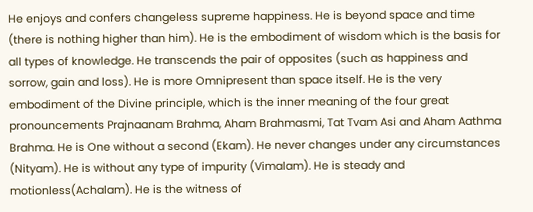He enjoys and confers changeless supreme happiness. He is beyond space and time (there is nothing higher than him). He is the embodiment of wisdom which is the basis for all types of knowledge. He transcends the pair of opposites (such as happiness and sorrow, gain and loss). He is more Omnipresent than space itself. He is the very embodiment of the Divine principle, which is the inner meaning of the four great pronouncements Prajnaanam Brahma, Aham Brahmasmi, Tat Tvam Asi and Aham Aathma Brahma. He is One without a second (Ekam). He never changes under any circumstances (Nityam). He is without any type of impurity (Vimalam). He is steady and motionless(Achalam). He is the witness of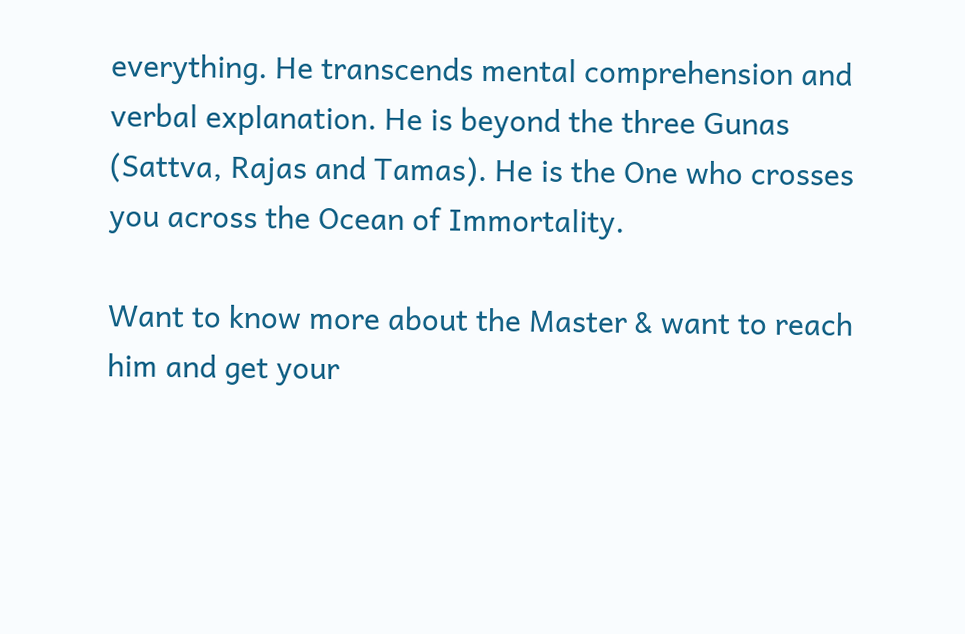everything. He transcends mental comprehension and verbal explanation. He is beyond the three Gunas (Sattva, Rajas and Tamas). He is the One who crosses you across the Ocean of Immortality.

Want to know more about the Master & want to reach him and get your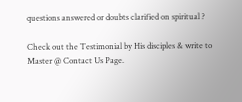questions answered or doubts clarified on spiritual ?

Check out the Testimonial by His disciples & write to Master @ Contact Us Page.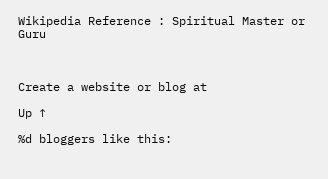Wikipedia Reference : Spiritual Master or Guru



Create a website or blog at

Up ↑

%d bloggers like this: